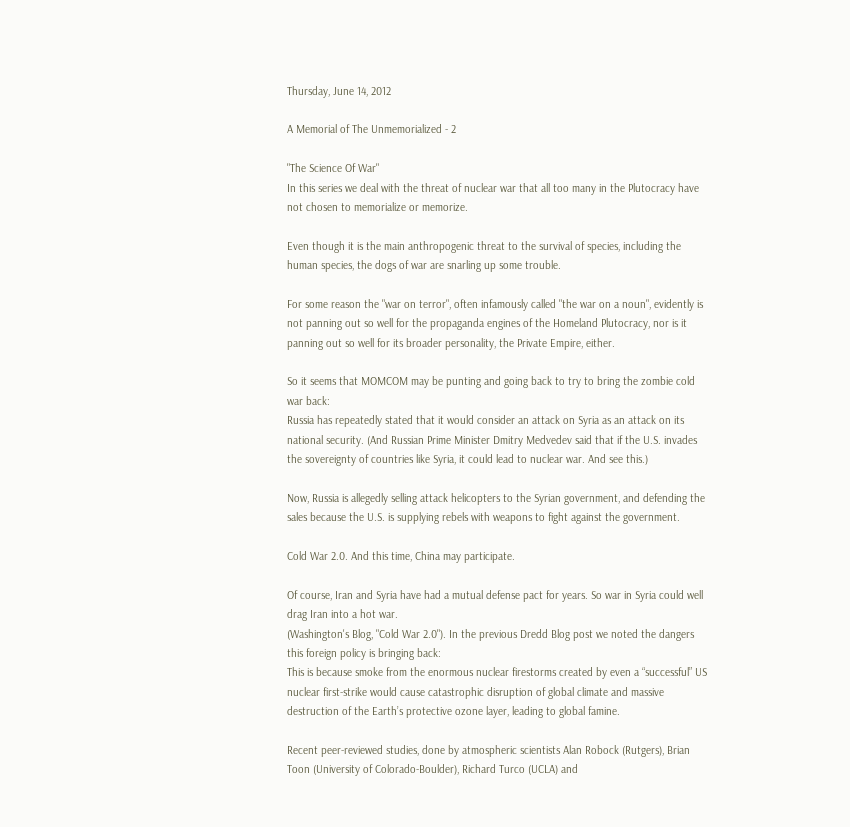Thursday, June 14, 2012

A Memorial of The Unmemorialized - 2

"The Science Of War"
In this series we deal with the threat of nuclear war that all too many in the Plutocracy have not chosen to memorialize or memorize.

Even though it is the main anthropogenic threat to the survival of species, including the human species, the dogs of war are snarling up some trouble.

For some reason the "war on terror", often infamously called "the war on a noun", evidently is not panning out so well for the propaganda engines of the Homeland Plutocracy, nor is it panning out so well for its broader personality, the Private Empire, either.

So it seems that MOMCOM may be punting and going back to try to bring the zombie cold war back:
Russia has repeatedly stated that it would consider an attack on Syria as an attack on its national security. (And Russian Prime Minister Dmitry Medvedev said that if the U.S. invades the sovereignty of countries like Syria, it could lead to nuclear war. And see this.)

Now, Russia is allegedly selling attack helicopters to the Syrian government, and defending the sales because the U.S. is supplying rebels with weapons to fight against the government.

Cold War 2.0. And this time, China may participate.

Of course, Iran and Syria have had a mutual defense pact for years. So war in Syria could well drag Iran into a hot war.
(Washington's Blog, "Cold War 2.0"). In the previous Dredd Blog post we noted the dangers this foreign policy is bringing back:
This is because smoke from the enormous nuclear firestorms created by even a “successful” US nuclear first-strike would cause catastrophic disruption of global climate and massive destruction of the Earth’s protective ozone layer, leading to global famine.

Recent peer-reviewed studies, done by atmospheric scientists Alan Robock (Rutgers), Brian Toon (University of Colorado-Boulder), Richard Turco (UCLA) and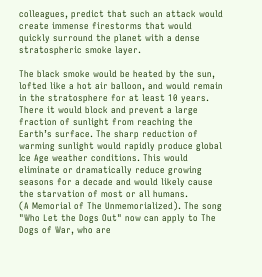colleagues, predict that such an attack would create immense firestorms that would quickly surround the planet with a dense stratospheric smoke layer.

The black smoke would be heated by the sun, lofted like a hot air balloon, and would remain in the stratosphere for at least 10 years. There it would block and prevent a large fraction of sunlight from reaching the Earth’s surface. The sharp reduction of warming sunlight would rapidly produce global Ice Age weather conditions. This would eliminate or dramatically reduce growing seasons for a decade and would likely cause the starvation of most or all humans.
(A Memorial of The Unmemorialized). The song "Who Let the Dogs Out" now can apply to The Dogs of War, who are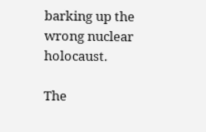barking up the wrong nuclear holocaust.

The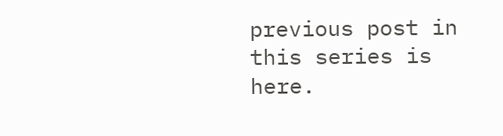previous post in this series is here.